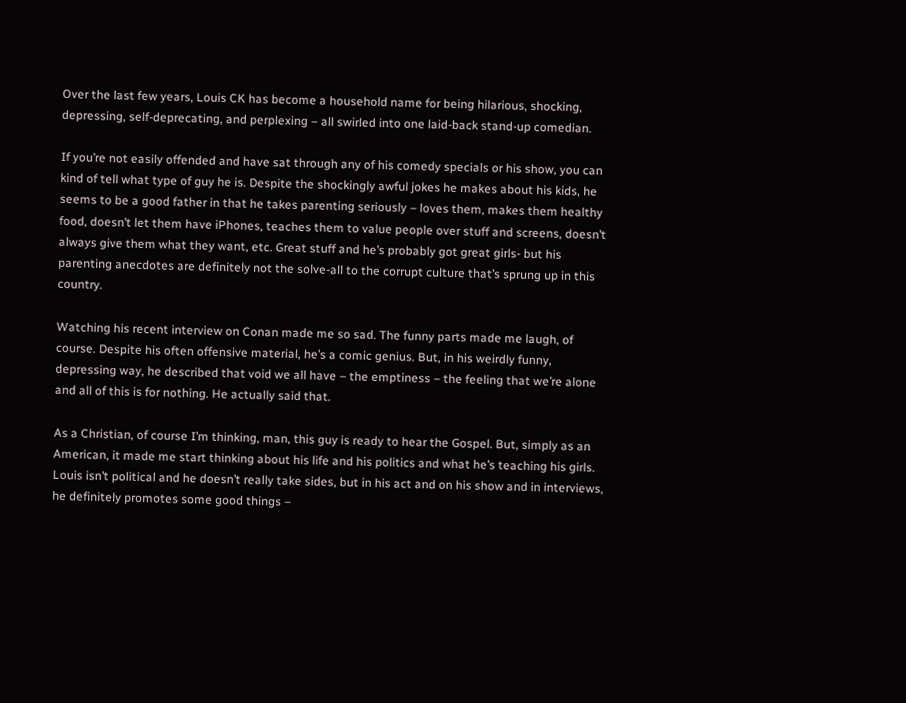Over the last few years, Louis CK has become a household name for being hilarious, shocking, depressing, self-deprecating, and perplexing – all swirled into one laid-back stand-up comedian.

If you’re not easily offended and have sat through any of his comedy specials or his show, you can kind of tell what type of guy he is. Despite the shockingly awful jokes he makes about his kids, he seems to be a good father in that he takes parenting seriously – loves them, makes them healthy food, doesn’t let them have iPhones, teaches them to value people over stuff and screens, doesn’t always give them what they want, etc. Great stuff and he’s probably got great girls- but his parenting anecdotes are definitely not the solve-all to the corrupt culture that’s sprung up in this country.

Watching his recent interview on Conan made me so sad. The funny parts made me laugh, of course. Despite his often offensive material, he’s a comic genius. But, in his weirdly funny, depressing way, he described that void we all have – the emptiness – the feeling that we’re alone and all of this is for nothing. He actually said that.

As a Christian, of course I’m thinking, man, this guy is ready to hear the Gospel. But, simply as an American, it made me start thinking about his life and his politics and what he’s teaching his girls. Louis isn’t political and he doesn’t really take sides, but in his act and on his show and in interviews, he definitely promotes some good things –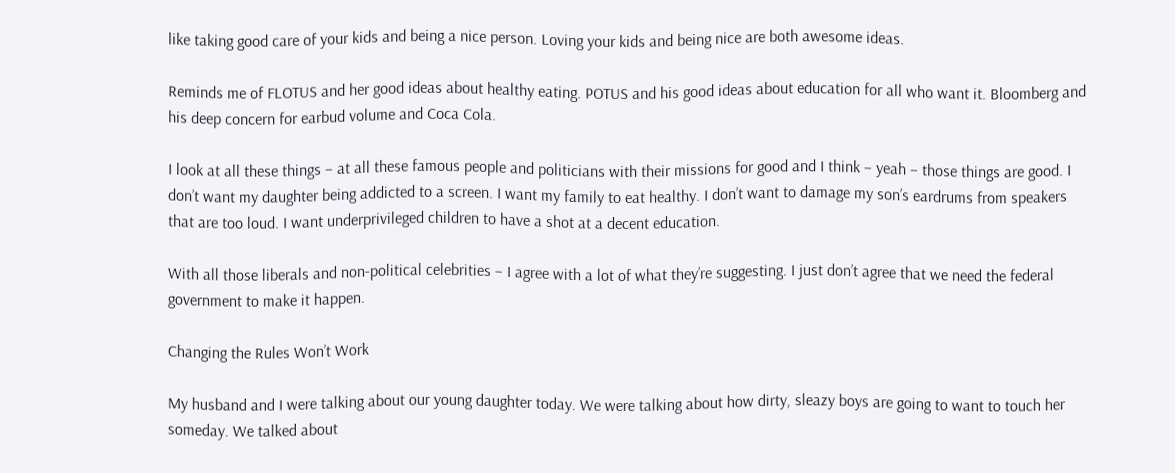like taking good care of your kids and being a nice person. Loving your kids and being nice are both awesome ideas.

Reminds me of FLOTUS and her good ideas about healthy eating. POTUS and his good ideas about education for all who want it. Bloomberg and his deep concern for earbud volume and Coca Cola.

I look at all these things – at all these famous people and politicians with their missions for good and I think – yeah – those things are good. I don’t want my daughter being addicted to a screen. I want my family to eat healthy. I don’t want to damage my son’s eardrums from speakers that are too loud. I want underprivileged children to have a shot at a decent education.

With all those liberals and non-political celebrities – I agree with a lot of what they’re suggesting. I just don’t agree that we need the federal government to make it happen.

Changing the Rules Won’t Work

My husband and I were talking about our young daughter today. We were talking about how dirty, sleazy boys are going to want to touch her someday. We talked about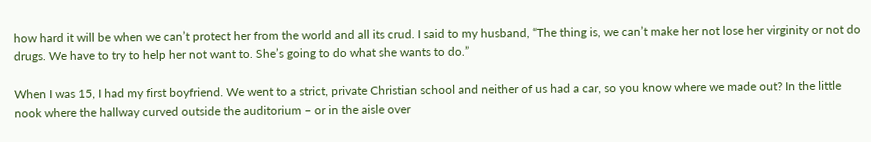how hard it will be when we can’t protect her from the world and all its crud. I said to my husband, “The thing is, we can’t make her not lose her virginity or not do drugs. We have to try to help her not want to. She’s going to do what she wants to do.”

When I was 15, I had my first boyfriend. We went to a strict, private Christian school and neither of us had a car, so you know where we made out? In the little nook where the hallway curved outside the auditorium – or in the aisle over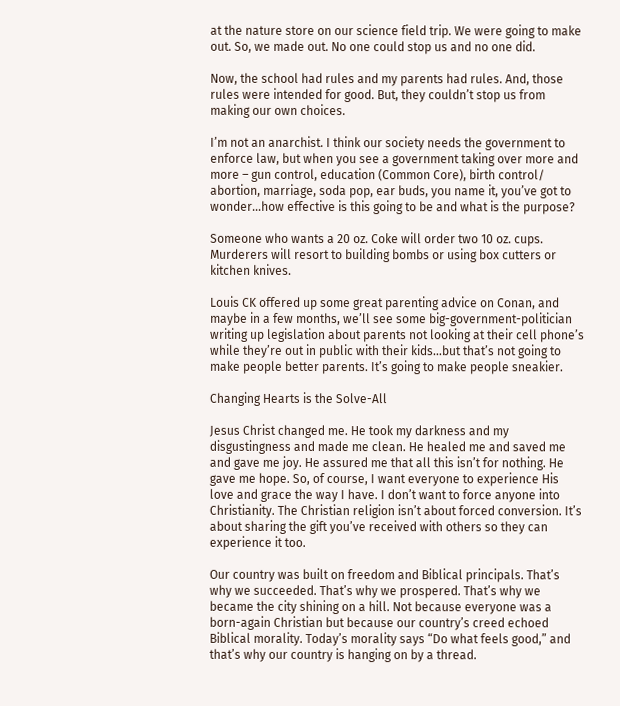at the nature store on our science field trip. We were going to make out. So, we made out. No one could stop us and no one did.

Now, the school had rules and my parents had rules. And, those rules were intended for good. But, they couldn’t stop us from making our own choices.

I’m not an anarchist. I think our society needs the government to enforce law, but when you see a government taking over more and more – gun control, education (Common Core), birth control/ abortion, marriage, soda pop, ear buds, you name it, you’ve got to wonder…how effective is this going to be and what is the purpose?

Someone who wants a 20 oz. Coke will order two 10 oz. cups. Murderers will resort to building bombs or using box cutters or kitchen knives.

Louis CK offered up some great parenting advice on Conan, and maybe in a few months, we’ll see some big-government-politician writing up legislation about parents not looking at their cell phone’s while they’re out in public with their kids…but that’s not going to make people better parents. It’s going to make people sneakier.

Changing Hearts is the Solve-All

Jesus Christ changed me. He took my darkness and my disgustingness and made me clean. He healed me and saved me and gave me joy. He assured me that all this isn’t for nothing. He gave me hope. So, of course, I want everyone to experience His love and grace the way I have. I don’t want to force anyone into Christianity. The Christian religion isn’t about forced conversion. It’s about sharing the gift you’ve received with others so they can experience it too.

Our country was built on freedom and Biblical principals. That’s why we succeeded. That’s why we prospered. That’s why we became the city shining on a hill. Not because everyone was a born-again Christian but because our country’s creed echoed Biblical morality. Today’s morality says “Do what feels good,” and that’s why our country is hanging on by a thread.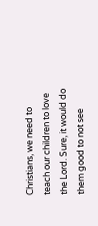Christians, we need to teach our children to love the Lord. Sure, it would do them good to not see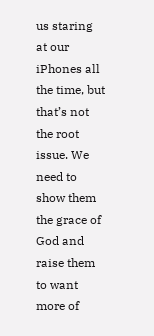us staring at our iPhones all the time, but that’s not the root issue. We need to show them the grace of God and raise them to want more of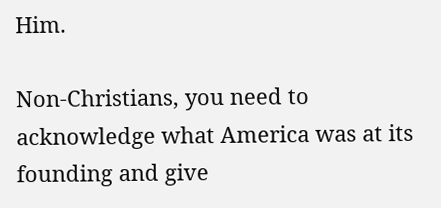Him.

Non-Christians, you need to acknowledge what America was at its founding and give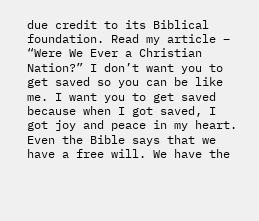due credit to its Biblical foundation. Read my article – “Were We Ever a Christian Nation?” I don’t want you to get saved so you can be like me. I want you to get saved because when I got saved, I got joy and peace in my heart. Even the Bible says that we have a free will. We have the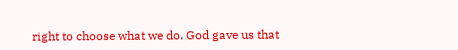right to choose what we do. God gave us that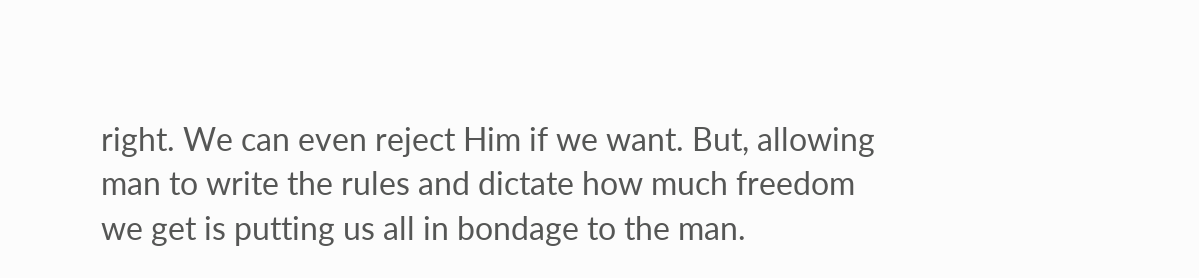right. We can even reject Him if we want. But, allowing man to write the rules and dictate how much freedom we get is putting us all in bondage to the man.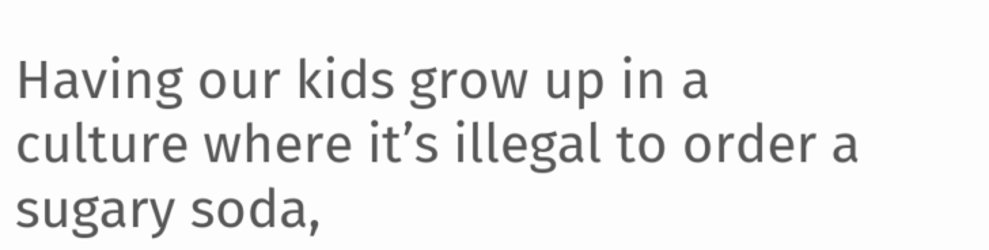Having our kids grow up in a culture where it’s illegal to order a sugary soda,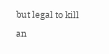but legal to kill an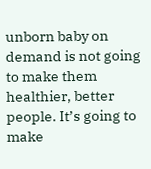unborn baby on demand is not going to make them healthier, better people. It’s going to make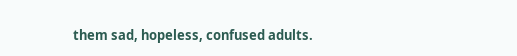them sad, hopeless, confused adults.